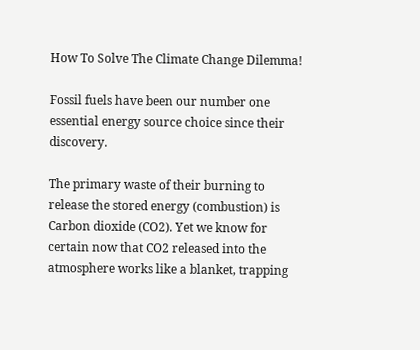How To Solve The Climate Change Dilemma!

Fossil fuels have been our number one essential energy source choice since their discovery.

The primary waste of their burning to release the stored energy (combustion) is Carbon dioxide (CO2). Yet we know for certain now that CO2 released into the atmosphere works like a blanket, trapping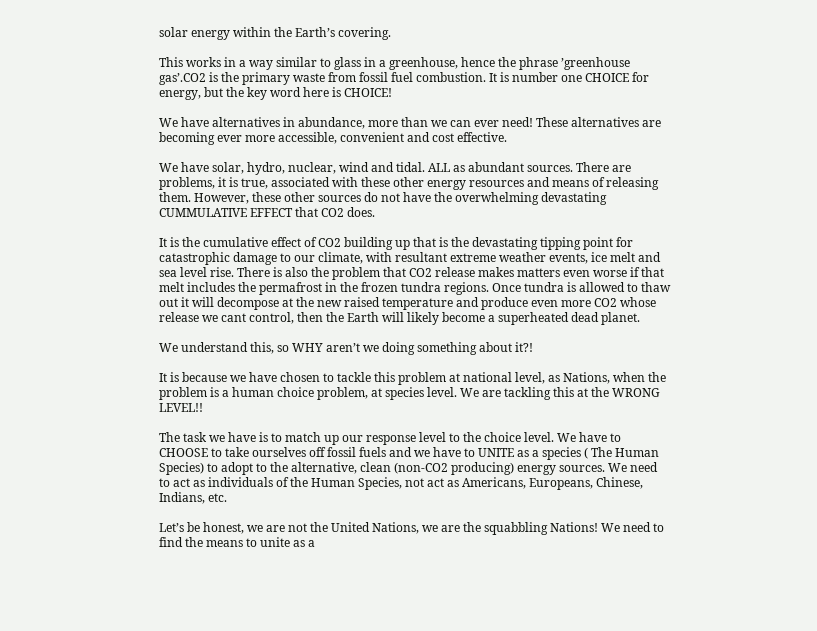solar energy within the Earth’s covering.

This works in a way similar to glass in a greenhouse, hence the phrase ’greenhouse gas’.CO2 is the primary waste from fossil fuel combustion. It is number one CHOICE for energy, but the key word here is CHOICE!

We have alternatives in abundance, more than we can ever need! These alternatives are becoming ever more accessible, convenient and cost effective.

We have solar, hydro, nuclear, wind and tidal. ALL as abundant sources. There are problems, it is true, associated with these other energy resources and means of releasing them. However, these other sources do not have the overwhelming devastating CUMMULATIVE EFFECT that CO2 does.

It is the cumulative effect of CO2 building up that is the devastating tipping point for catastrophic damage to our climate, with resultant extreme weather events, ice melt and sea level rise. There is also the problem that CO2 release makes matters even worse if that melt includes the permafrost in the frozen tundra regions. Once tundra is allowed to thaw out it will decompose at the new raised temperature and produce even more CO2 whose release we cant control, then the Earth will likely become a superheated dead planet.

We understand this, so WHY aren’t we doing something about it?!

It is because we have chosen to tackle this problem at national level, as Nations, when the problem is a human choice problem, at species level. We are tackling this at the WRONG LEVEL!!

The task we have is to match up our response level to the choice level. We have to CHOOSE to take ourselves off fossil fuels and we have to UNITE as a species ( The Human Species) to adopt to the alternative, clean (non-CO2 producing) energy sources. We need to act as individuals of the Human Species, not act as Americans, Europeans, Chinese, Indians, etc.

Let’s be honest, we are not the United Nations, we are the squabbling Nations! We need to find the means to unite as a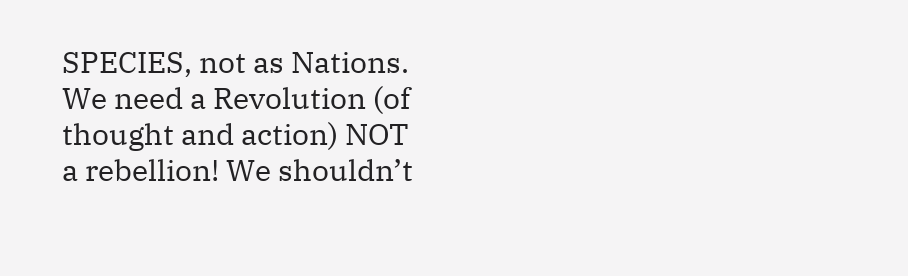SPECIES, not as Nations. We need a Revolution (of thought and action) NOT a rebellion! We shouldn’t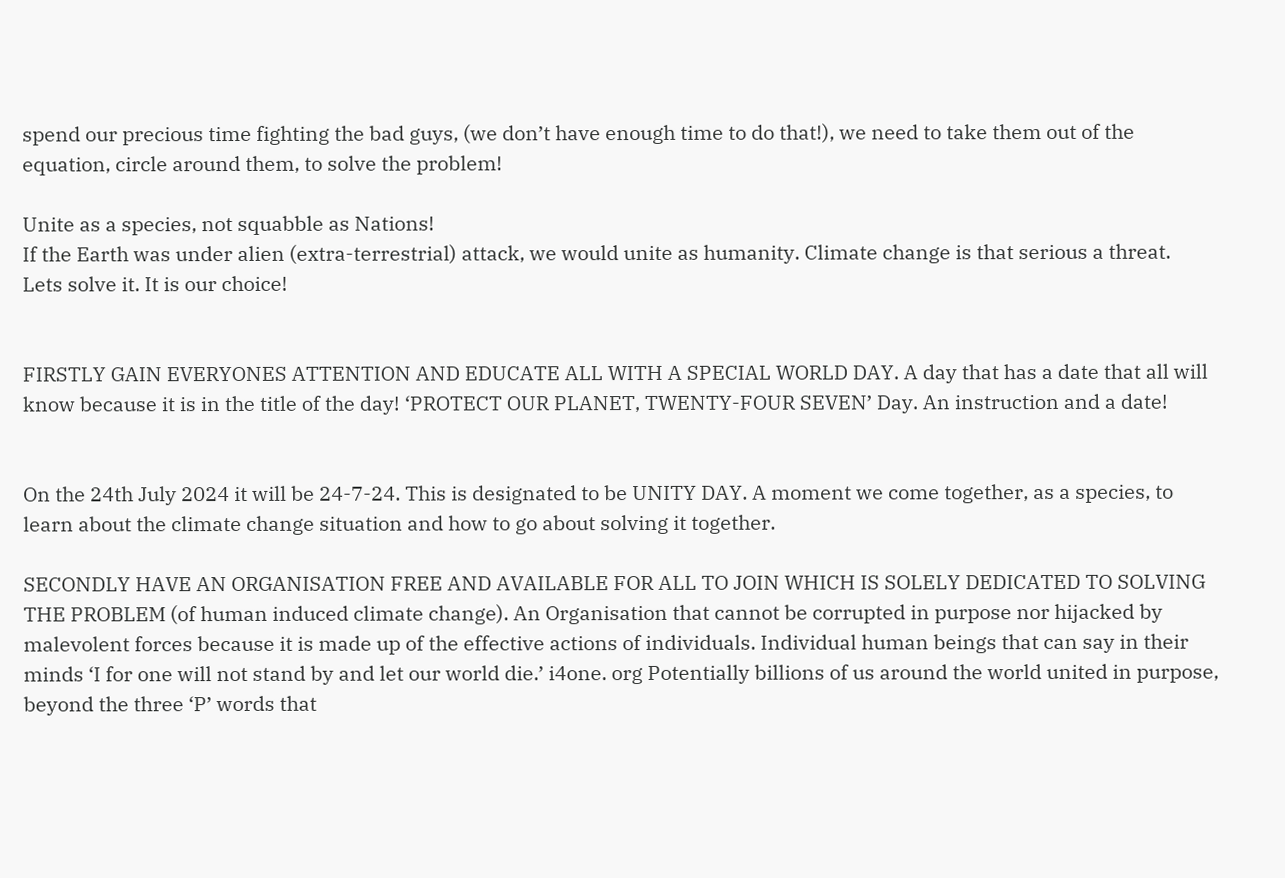spend our precious time fighting the bad guys, (we don’t have enough time to do that!), we need to take them out of the equation, circle around them, to solve the problem!

Unite as a species, not squabble as Nations!
If the Earth was under alien (extra-terrestrial) attack, we would unite as humanity. Climate change is that serious a threat.
Lets solve it. It is our choice!


FIRSTLY GAIN EVERYONES ATTENTION AND EDUCATE ALL WITH A SPECIAL WORLD DAY. A day that has a date that all will know because it is in the title of the day! ‘PROTECT OUR PLANET, TWENTY-FOUR SEVEN’ Day. An instruction and a date!


On the 24th July 2024 it will be 24-7-24. This is designated to be UNITY DAY. A moment we come together, as a species, to learn about the climate change situation and how to go about solving it together.

SECONDLY HAVE AN ORGANISATION FREE AND AVAILABLE FOR ALL TO JOIN WHICH IS SOLELY DEDICATED TO SOLVING THE PROBLEM (of human induced climate change). An Organisation that cannot be corrupted in purpose nor hijacked by malevolent forces because it is made up of the effective actions of individuals. Individual human beings that can say in their minds ‘I for one will not stand by and let our world die.’ i4one. org Potentially billions of us around the world united in purpose, beyond the three ‘P’ words that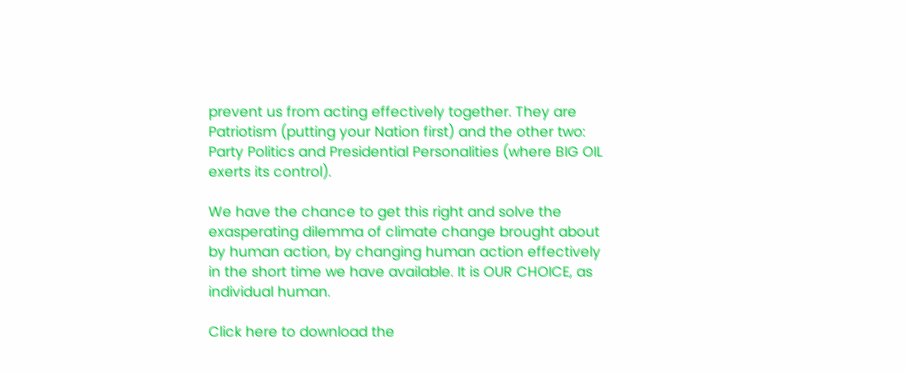prevent us from acting effectively together. They are Patriotism (putting your Nation first) and the other two: Party Politics and Presidential Personalities (where BIG OIL exerts its control).

We have the chance to get this right and solve the exasperating dilemma of climate change brought about by human action, by changing human action effectively in the short time we have available. It is OUR CHOICE, as individual human.

Click here to download the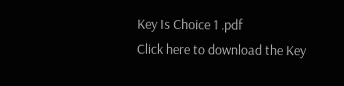Key Is Choice 1 .pdf
Click here to download the Key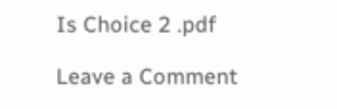Is Choice 2 .pdf

Leave a Comment